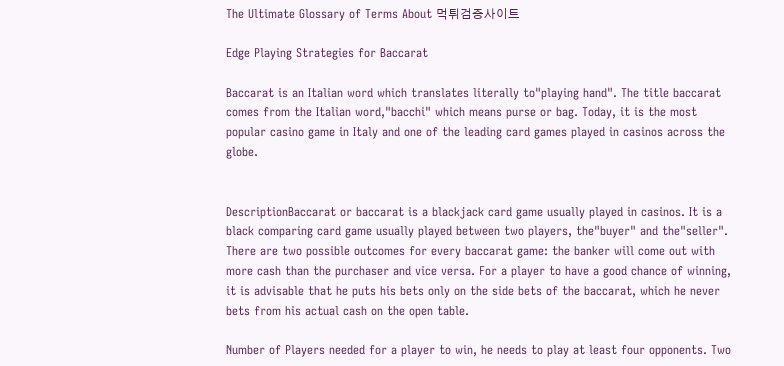The Ultimate Glossary of Terms About 먹튀검증사이트

Edge Playing Strategies for Baccarat

Baccarat is an Italian word which translates literally to"playing hand". The title baccarat comes from the Italian word,"bacchi" which means purse or bag. Today, it is the most popular casino game in Italy and one of the leading card games played in casinos across the globe.


DescriptionBaccarat or baccarat is a blackjack card game usually played in casinos. It is a black comparing card game usually played between two players, the"buyer" and the"seller". There are two possible outcomes for every baccarat game: the banker will come out with more cash than the purchaser and vice versa. For a player to have a good chance of winning, it is advisable that he puts his bets only on the side bets of the baccarat, which he never bets from his actual cash on the open table.

Number of Players needed for a player to win, he needs to play at least four opponents. Two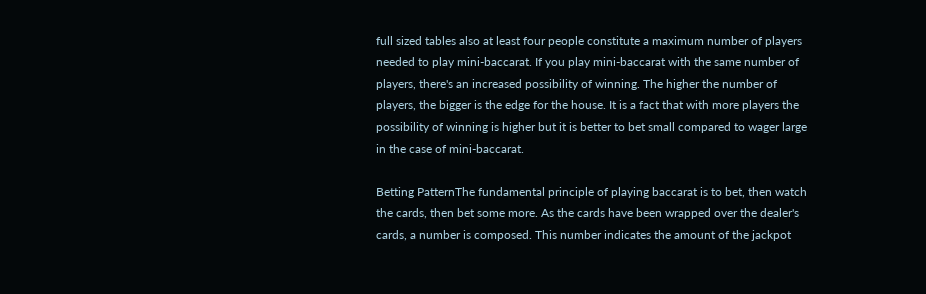full sized tables also at least four people constitute a maximum number of players needed to play mini-baccarat. If you play mini-baccarat with the same number of players, there's an increased possibility of winning. The higher the number of players, the bigger is the edge for the house. It is a fact that with more players the possibility of winning is higher but it is better to bet small compared to wager large in the case of mini-baccarat.

Betting PatternThe fundamental principle of playing baccarat is to bet, then watch the cards, then bet some more. As the cards have been wrapped over the dealer's cards, a number is composed. This number indicates the amount of the jackpot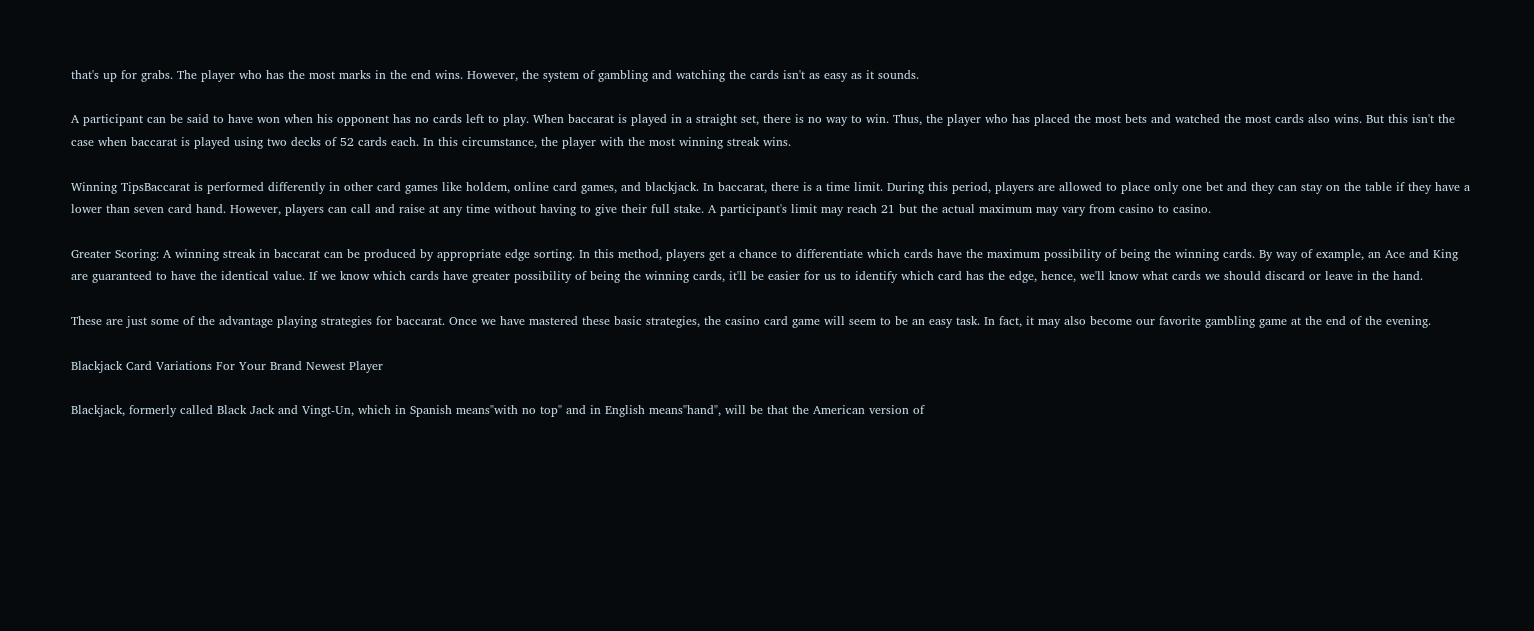that's up for grabs. The player who has the most marks in the end wins. However, the system of gambling and watching the cards isn't as easy as it sounds.

A participant can be said to have won when his opponent has no cards left to play. When baccarat is played in a straight set, there is no way to win. Thus, the player who has placed the most bets and watched the most cards also wins. But this isn't the case when baccarat is played using two decks of 52 cards each. In this circumstance, the player with the most winning streak wins.

Winning TipsBaccarat is performed differently in other card games like holdem, online card games, and blackjack. In baccarat, there is a time limit. During this period, players are allowed to place only one bet and they can stay on the table if they have a lower than seven card hand. However, players can call and raise at any time without having to give their full stake. A participant's limit may reach 21 but the actual maximum may vary from casino to casino.

Greater Scoring: A winning streak in baccarat can be produced by appropriate edge sorting. In this method, players get a chance to differentiate which cards have the maximum possibility of being the winning cards. By way of example, an Ace and King are guaranteed to have the identical value. If we know which cards have greater possibility of being the winning cards, it'll be easier for us to identify which card has the edge, hence, we'll know what cards we should discard or leave in the hand.

These are just some of the advantage playing strategies for baccarat. Once we have mastered these basic strategies, the casino card game will seem to be an easy task. In fact, it may also become our favorite gambling game at the end of the evening.

Blackjack Card Variations For Your Brand Newest Player

Blackjack, formerly called Black Jack and Vingt-Un, which in Spanish means"with no top" and in English means"hand", will be that the American version of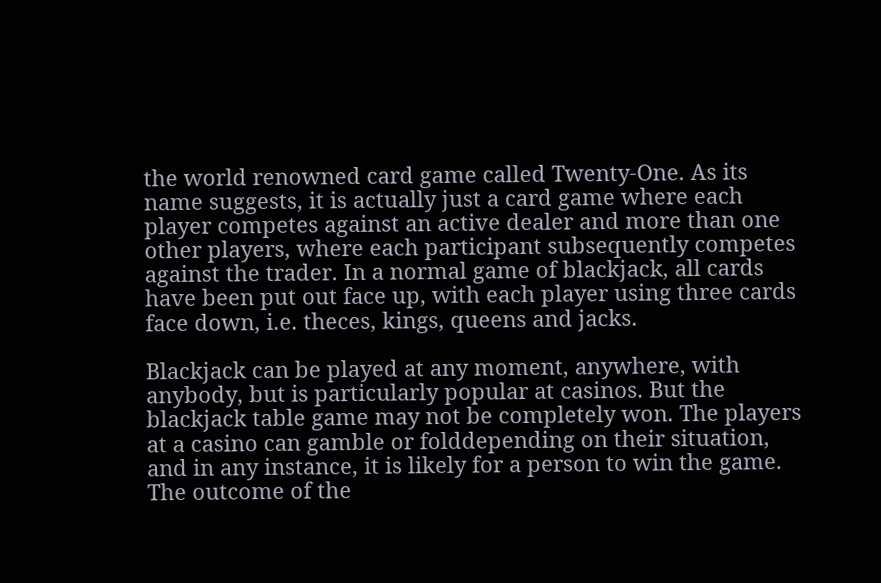the world renowned card game called Twenty-One. As its name suggests, it is actually just a card game where each player competes against an active dealer and more than one other players, where each participant subsequently competes against the trader. In a normal game of blackjack, all cards have been put out face up, with each player using three cards face down, i.e. theces, kings, queens and jacks.

Blackjack can be played at any moment, anywhere, with anybody, but is particularly popular at casinos. But the blackjack table game may not be completely won. The players at a casino can gamble or folddepending on their situation, and in any instance, it is likely for a person to win the game. The outcome of the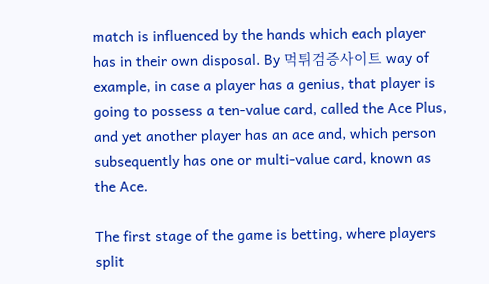match is influenced by the hands which each player has in their own disposal. By 먹튀검증사이트 way of example, in case a player has a genius, that player is going to possess a ten-value card, called the Ace Plus, and yet another player has an ace and, which person subsequently has one or multi-value card, known as the Ace.

The first stage of the game is betting, where players split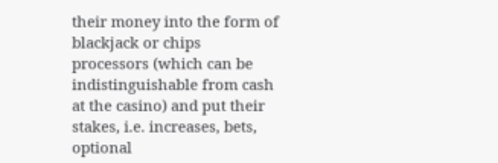their money into the form of blackjack or chips processors (which can be indistinguishable from cash at the casino) and put their stakes, i.e. increases, bets, optional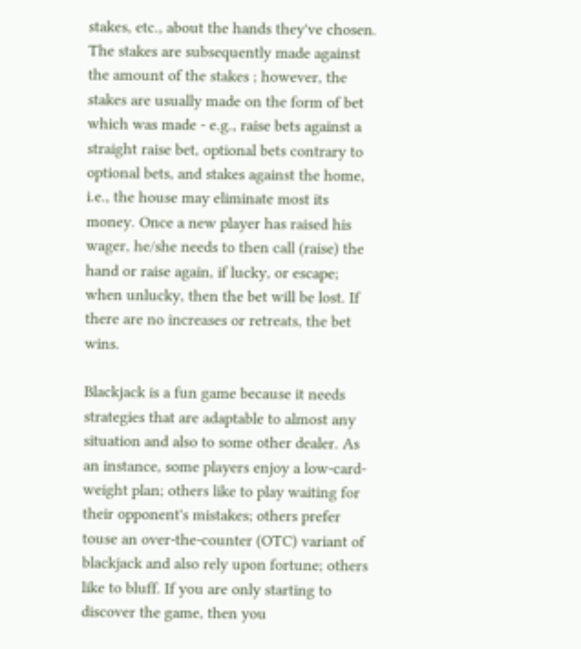stakes, etc., about the hands they've chosen. The stakes are subsequently made against the amount of the stakes ; however, the stakes are usually made on the form of bet which was made - e.g., raise bets against a straight raise bet, optional bets contrary to optional bets, and stakes against the home, i.e., the house may eliminate most its money. Once a new player has raised his wager, he/she needs to then call (raise) the hand or raise again, if lucky, or escape; when unlucky, then the bet will be lost. If there are no increases or retreats, the bet wins.

Blackjack is a fun game because it needs strategies that are adaptable to almost any situation and also to some other dealer. As an instance, some players enjoy a low-card-weight plan; others like to play waiting for their opponent's mistakes; others prefer touse an over-the-counter (OTC) variant of blackjack and also rely upon fortune; others like to bluff. If you are only starting to discover the game, then you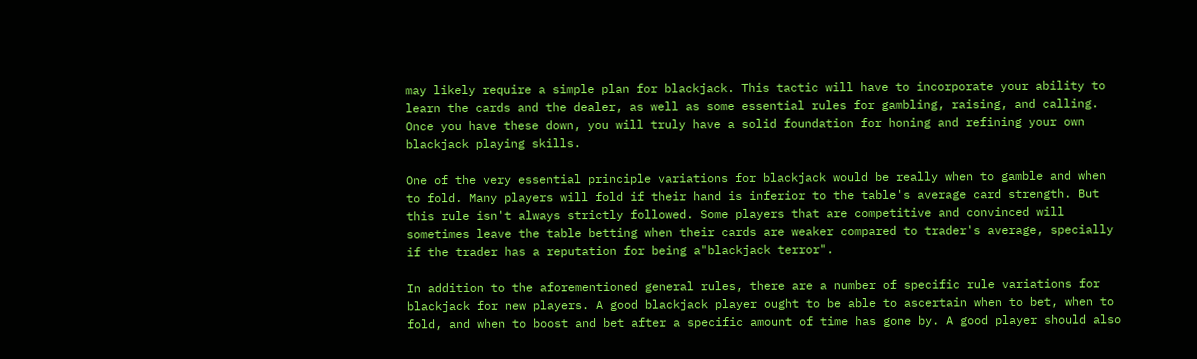may likely require a simple plan for blackjack. This tactic will have to incorporate your ability to learn the cards and the dealer, as well as some essential rules for gambling, raising, and calling. Once you have these down, you will truly have a solid foundation for honing and refining your own blackjack playing skills.

One of the very essential principle variations for blackjack would be really when to gamble and when to fold. Many players will fold if their hand is inferior to the table's average card strength. But this rule isn't always strictly followed. Some players that are competitive and convinced will sometimes leave the table betting when their cards are weaker compared to trader's average, specially if the trader has a reputation for being a"blackjack terror".

In addition to the aforementioned general rules, there are a number of specific rule variations for blackjack for new players. A good blackjack player ought to be able to ascertain when to bet, when to fold, and when to boost and bet after a specific amount of time has gone by. A good player should also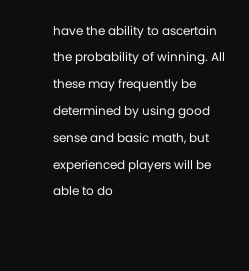have the ability to ascertain the probability of winning. All these may frequently be determined by using good sense and basic math, but experienced players will be able to do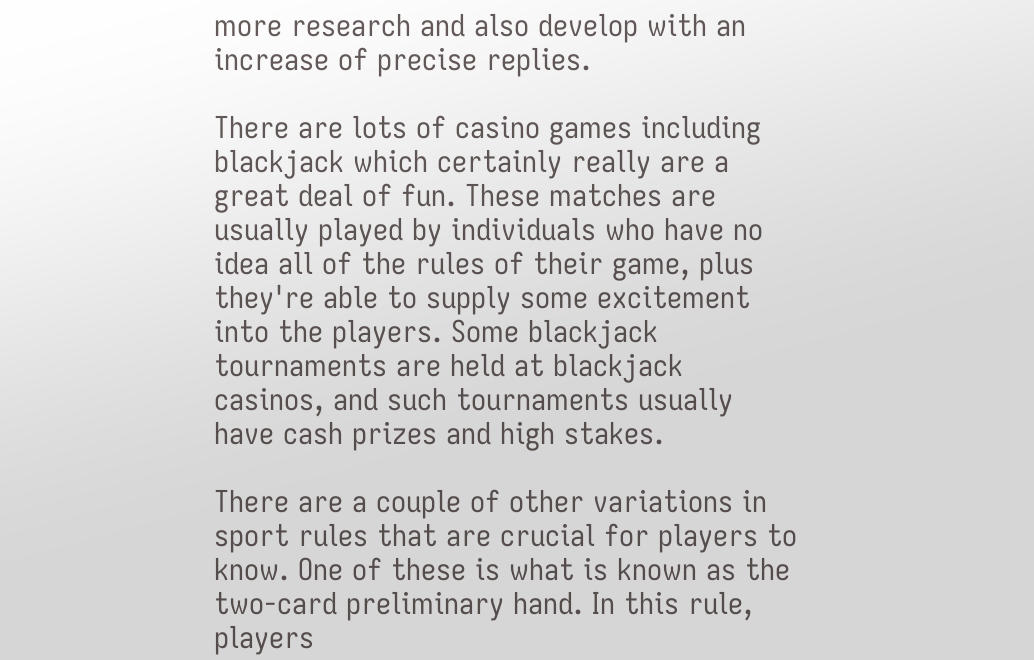more research and also develop with an increase of precise replies.

There are lots of casino games including blackjack which certainly really are a great deal of fun. These matches are usually played by individuals who have no idea all of the rules of their game, plus they're able to supply some excitement into the players. Some blackjack tournaments are held at blackjack casinos, and such tournaments usually have cash prizes and high stakes.

There are a couple of other variations in sport rules that are crucial for players to know. One of these is what is known as the two-card preliminary hand. In this rule, players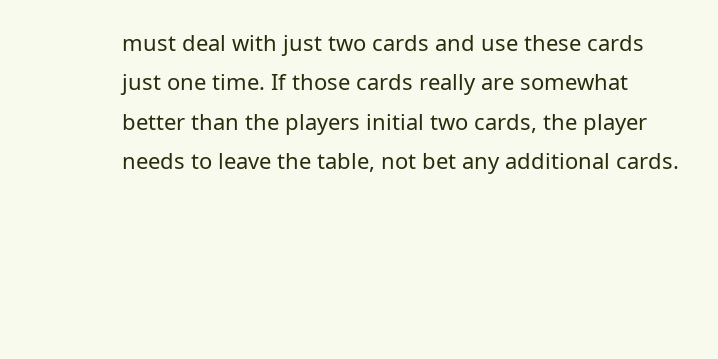must deal with just two cards and use these cards just one time. If those cards really are somewhat better than the players initial two cards, the player needs to leave the table, not bet any additional cards.